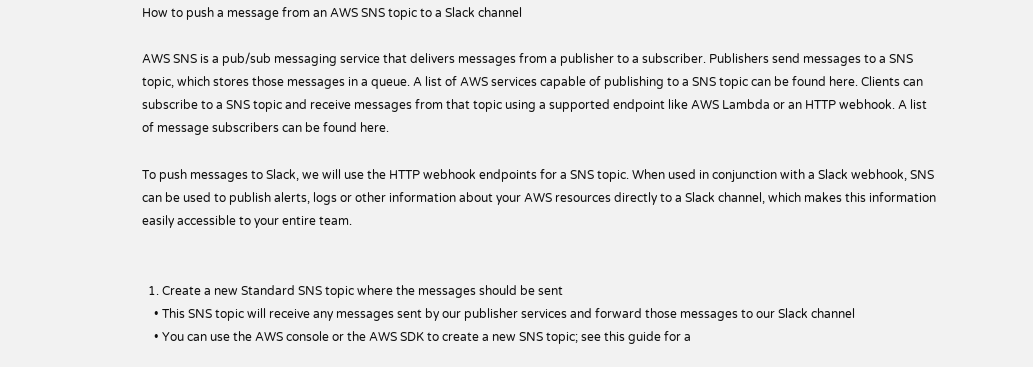How to push a message from an AWS SNS topic to a Slack channel

AWS SNS is a pub/sub messaging service that delivers messages from a publisher to a subscriber. Publishers send messages to a SNS topic, which stores those messages in a queue. A list of AWS services capable of publishing to a SNS topic can be found here. Clients can subscribe to a SNS topic and receive messages from that topic using a supported endpoint like AWS Lambda or an HTTP webhook. A list of message subscribers can be found here.

To push messages to Slack, we will use the HTTP webhook endpoints for a SNS topic. When used in conjunction with a Slack webhook, SNS can be used to publish alerts, logs or other information about your AWS resources directly to a Slack channel, which makes this information easily accessible to your entire team.


  1. Create a new Standard SNS topic where the messages should be sent
    • This SNS topic will receive any messages sent by our publisher services and forward those messages to our Slack channel
    • You can use the AWS console or the AWS SDK to create a new SNS topic; see this guide for a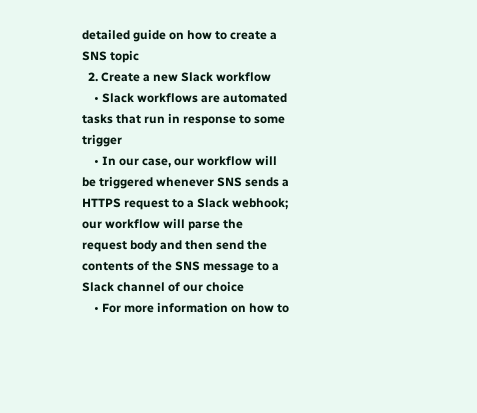detailed guide on how to create a SNS topic
  2. Create a new Slack workflow
    • Slack workflows are automated tasks that run in response to some trigger
    • In our case, our workflow will be triggered whenever SNS sends a HTTPS request to a Slack webhook; our workflow will parse the request body and then send the contents of the SNS message to a Slack channel of our choice
    • For more information on how to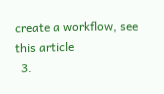create a workflow, see this article
  3.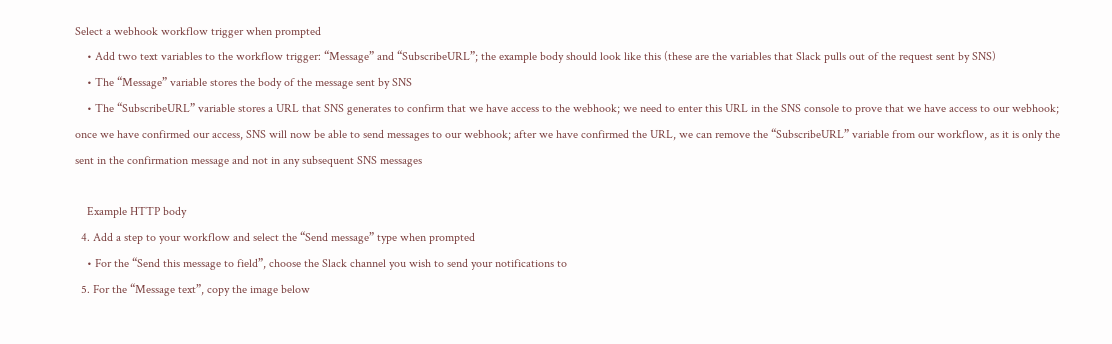Select a webhook workflow trigger when prompted
    • Add two text variables to the workflow trigger: “Message” and “SubscribeURL”; the example body should look like this (these are the variables that Slack pulls out of the request sent by SNS)
    • The “Message” variable stores the body of the message sent by SNS
    • The “SubscribeURL” variable stores a URL that SNS generates to confirm that we have access to the webhook; we need to enter this URL in the SNS console to prove that we have access to our webhook; once we have confirmed our access, SNS will now be able to send messages to our webhook; after we have confirmed the URL, we can remove the “SubscribeURL” variable from our workflow, as it is only the sent in the confirmation message and not in any subsequent SNS messages

    Example HTTP body
  4. Add a step to your workflow and select the “Send message” type when prompted
    • For the “Send this message to field”, choose the Slack channel you wish to send your notifications to
  5. For the “Message text”, copy the image below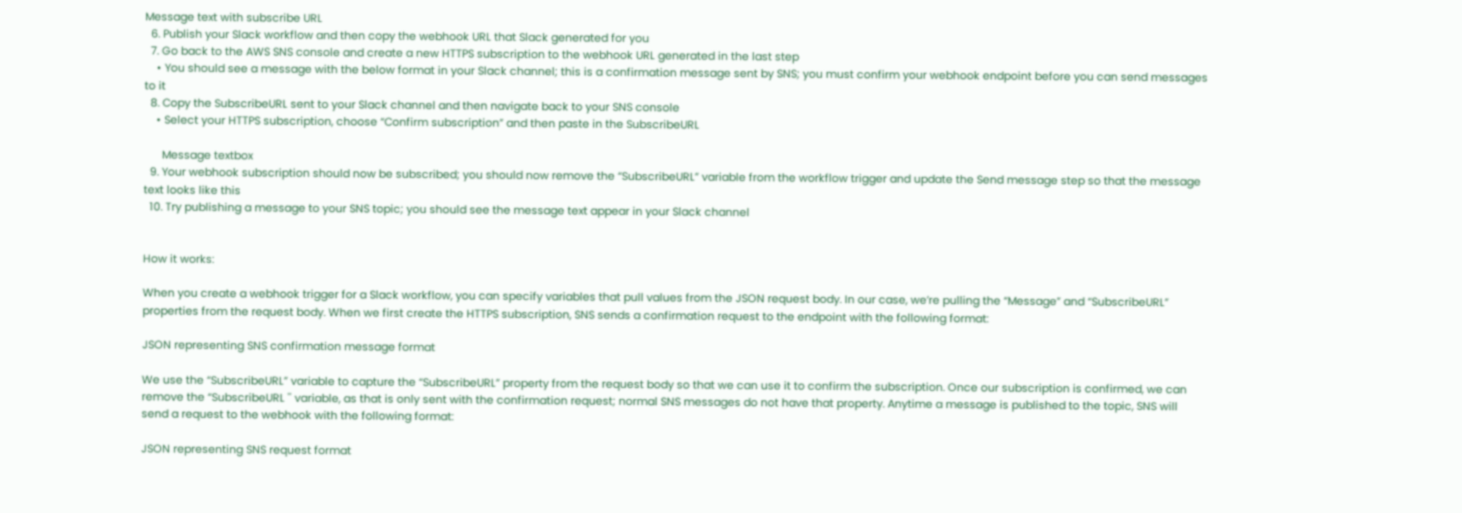Message text with subscribe URL
  6. Publish your Slack workflow and then copy the webhook URL that Slack generated for you
  7. Go back to the AWS SNS console and create a new HTTPS subscription to the webhook URL generated in the last step
    • You should see a message with the below format in your Slack channel; this is a confirmation message sent by SNS; you must confirm your webhook endpoint before you can send messages to it
  8. Copy the SubscribeURL sent to your Slack channel and then navigate back to your SNS console
    • Select your HTTPS subscription, choose “Confirm subscription” and then paste in the SubscribeURL

      Message textbox
  9. Your webhook subscription should now be subscribed; you should now remove the “SubscribeURL” variable from the workflow trigger and update the Send message step so that the message text looks like this
  10. Try publishing a message to your SNS topic; you should see the message text appear in your Slack channel


How it works:

When you create a webhook trigger for a Slack workflow, you can specify variables that pull values from the JSON request body. In our case, we’re pulling the “Message” and “SubscribeURL” properties from the request body. When we first create the HTTPS subscription, SNS sends a confirmation request to the endpoint with the following format:

JSON representing SNS confirmation message format

We use the “SubscribeURL” variable to capture the “SubscribeURL” property from the request body so that we can use it to confirm the subscription. Once our subscription is confirmed, we can remove the “SubscribeURL '' variable, as that is only sent with the confirmation request; normal SNS messages do not have that property. Anytime a message is published to the topic, SNS will send a request to the webhook with the following format:

JSON representing SNS request format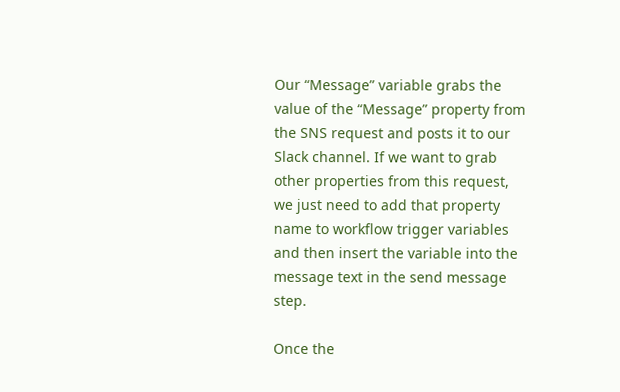Our “Message” variable grabs the value of the “Message” property from the SNS request and posts it to our Slack channel. If we want to grab other properties from this request, we just need to add that property name to workflow trigger variables and then insert the variable into the message text in the send message step.

Once the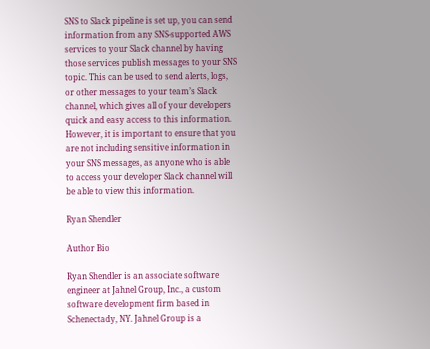SNS to Slack pipeline is set up, you can send information from any SNS-supported AWS services to your Slack channel by having those services publish messages to your SNS topic. This can be used to send alerts, logs, or other messages to your team’s Slack channel, which gives all of your developers quick and easy access to this information. However, it is important to ensure that you are not including sensitive information in your SNS messages, as anyone who is able to access your developer Slack channel will be able to view this information.

Ryan Shendler

Author Bio

Ryan Shendler is an associate software engineer at Jahnel Group, Inc., a custom software development firm based in Schenectady, NY. Jahnel Group is a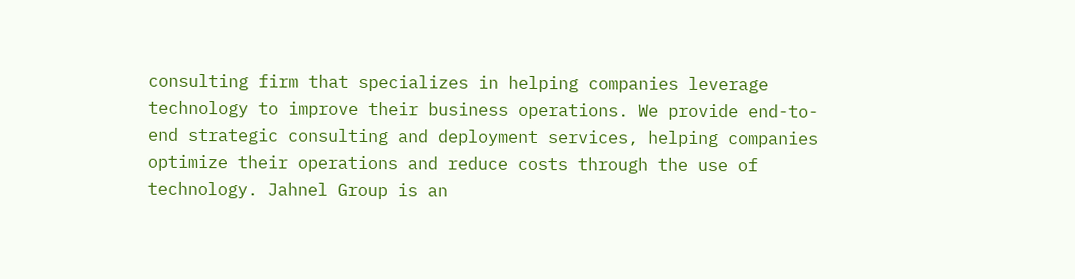consulting firm that specializes in helping companies leverage technology to improve their business operations. We provide end-to-end strategic consulting and deployment services, helping companies optimize their operations and reduce costs through the use of technology. Jahnel Group is an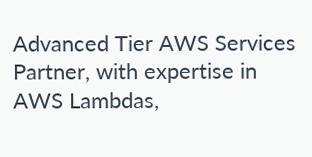Advanced Tier AWS Services Partner, with expertise in AWS Lambdas,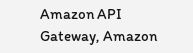Amazon API Gateway, Amazon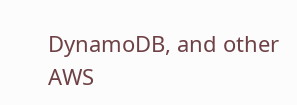DynamoDB, and other AWS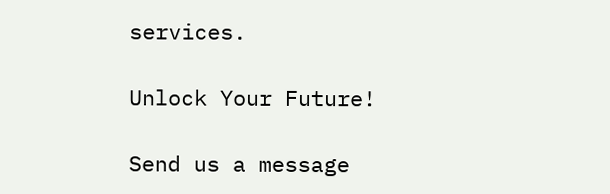services.

Unlock Your Future!

Send us a message